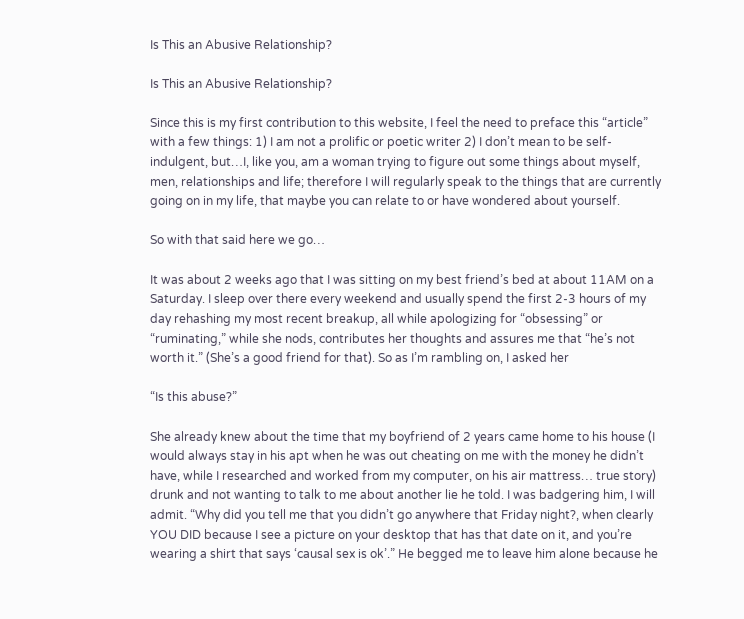Is This an Abusive Relationship?

Is This an Abusive Relationship?

Since this is my first contribution to this website, I feel the need to preface this “article” with a few things: 1) I am not a prolific or poetic writer 2) I don’t mean to be self-indulgent, but…I, like you, am a woman trying to figure out some things about myself, men, relationships and life; therefore I will regularly speak to the things that are currently going on in my life, that maybe you can relate to or have wondered about yourself.

So with that said here we go…

It was about 2 weeks ago that I was sitting on my best friend’s bed at about 11AM on a Saturday. I sleep over there every weekend and usually spend the first 2-3 hours of my day rehashing my most recent breakup, all while apologizing for “obsessing” or “ruminating,” while she nods, contributes her thoughts and assures me that “he’s not worth it.” (She’s a good friend for that). So as I’m rambling on, I asked her

“Is this abuse?”

She already knew about the time that my boyfriend of 2 years came home to his house (I would always stay in his apt when he was out cheating on me with the money he didn’t have, while I researched and worked from my computer, on his air mattress… true story) drunk and not wanting to talk to me about another lie he told. I was badgering him, I will admit. “Why did you tell me that you didn’t go anywhere that Friday night?, when clearly YOU DID because I see a picture on your desktop that has that date on it, and you’re wearing a shirt that says ‘causal sex is ok’.” He begged me to leave him alone because he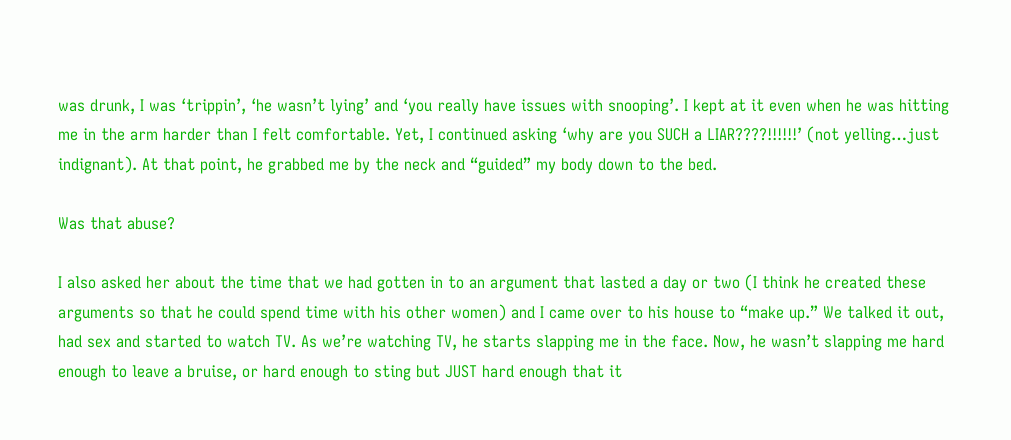was drunk, I was ‘trippin’, ‘he wasn’t lying’ and ‘you really have issues with snooping’. I kept at it even when he was hitting me in the arm harder than I felt comfortable. Yet, I continued asking ‘why are you SUCH a LIAR????!!!!!!’ (not yelling…just indignant). At that point, he grabbed me by the neck and “guided” my body down to the bed.

Was that abuse?

I also asked her about the time that we had gotten in to an argument that lasted a day or two (I think he created these arguments so that he could spend time with his other women) and I came over to his house to “make up.” We talked it out, had sex and started to watch TV. As we’re watching TV, he starts slapping me in the face. Now, he wasn’t slapping me hard enough to leave a bruise, or hard enough to sting but JUST hard enough that it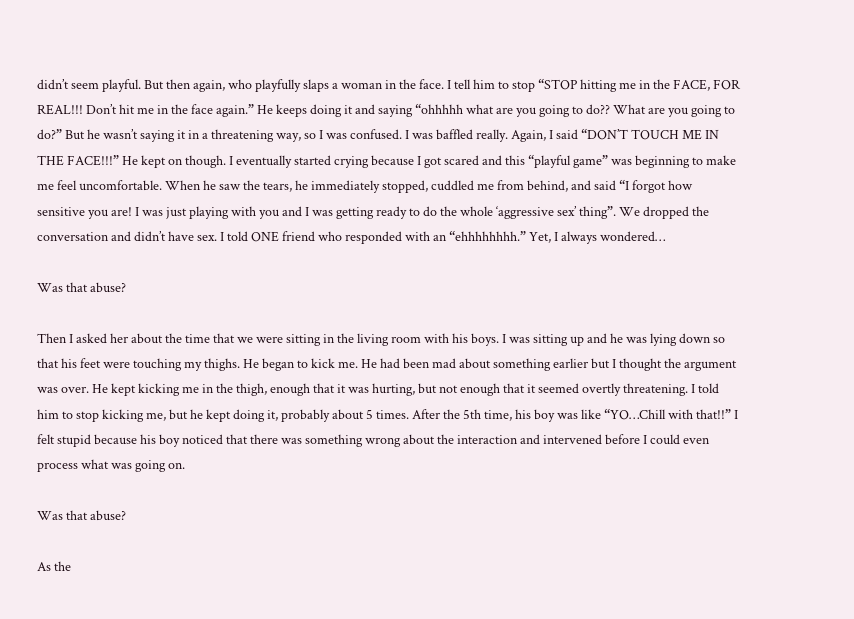didn’t seem playful. But then again, who playfully slaps a woman in the face. I tell him to stop “STOP hitting me in the FACE, FOR REAL!!! Don’t hit me in the face again.” He keeps doing it and saying “ohhhhh what are you going to do?? What are you going to do?” But he wasn’t saying it in a threatening way, so I was confused. I was baffled really. Again, I said “DON’T TOUCH ME IN THE FACE!!!” He kept on though. I eventually started crying because I got scared and this “playful game” was beginning to make me feel uncomfortable. When he saw the tears, he immediately stopped, cuddled me from behind, and said “I forgot how sensitive you are! I was just playing with you and I was getting ready to do the whole ‘aggressive sex’ thing”. We dropped the conversation and didn’t have sex. I told ONE friend who responded with an “ehhhhhhhh.” Yet, I always wondered…

Was that abuse?

Then I asked her about the time that we were sitting in the living room with his boys. I was sitting up and he was lying down so that his feet were touching my thighs. He began to kick me. He had been mad about something earlier but I thought the argument was over. He kept kicking me in the thigh, enough that it was hurting, but not enough that it seemed overtly threatening. I told him to stop kicking me, but he kept doing it, probably about 5 times. After the 5th time, his boy was like “YO…Chill with that!!” I felt stupid because his boy noticed that there was something wrong about the interaction and intervened before I could even process what was going on.

Was that abuse?

As the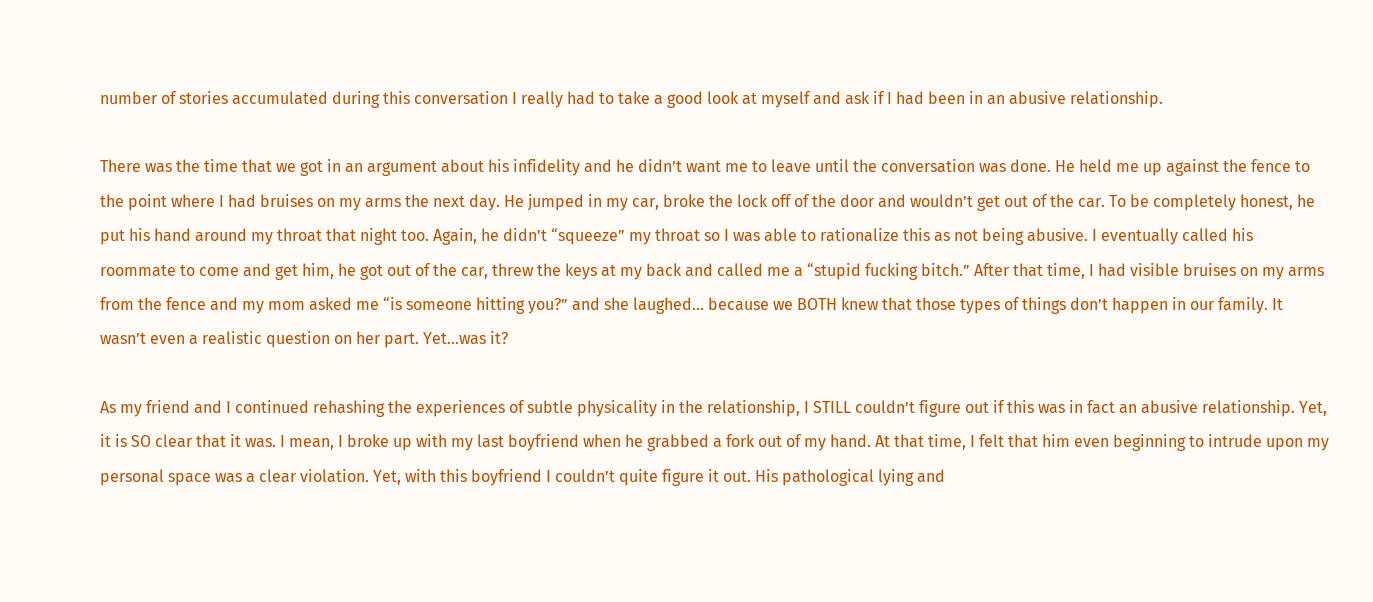number of stories accumulated during this conversation I really had to take a good look at myself and ask if I had been in an abusive relationship.

There was the time that we got in an argument about his infidelity and he didn’t want me to leave until the conversation was done. He held me up against the fence to the point where I had bruises on my arms the next day. He jumped in my car, broke the lock off of the door and wouldn’t get out of the car. To be completely honest, he put his hand around my throat that night too. Again, he didn’t “squeeze” my throat so I was able to rationalize this as not being abusive. I eventually called his roommate to come and get him, he got out of the car, threw the keys at my back and called me a “stupid fucking bitch.” After that time, I had visible bruises on my arms from the fence and my mom asked me “is someone hitting you?” and she laughed… because we BOTH knew that those types of things don’t happen in our family. It wasn’t even a realistic question on her part. Yet…was it?

As my friend and I continued rehashing the experiences of subtle physicality in the relationship, I STILL couldn’t figure out if this was in fact an abusive relationship. Yet, it is SO clear that it was. I mean, I broke up with my last boyfriend when he grabbed a fork out of my hand. At that time, I felt that him even beginning to intrude upon my personal space was a clear violation. Yet, with this boyfriend I couldn’t quite figure it out. His pathological lying and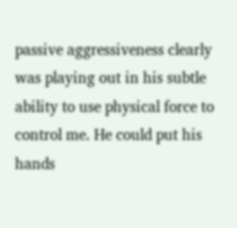passive aggressiveness clearly was playing out in his subtle ability to use physical force to control me. He could put his hands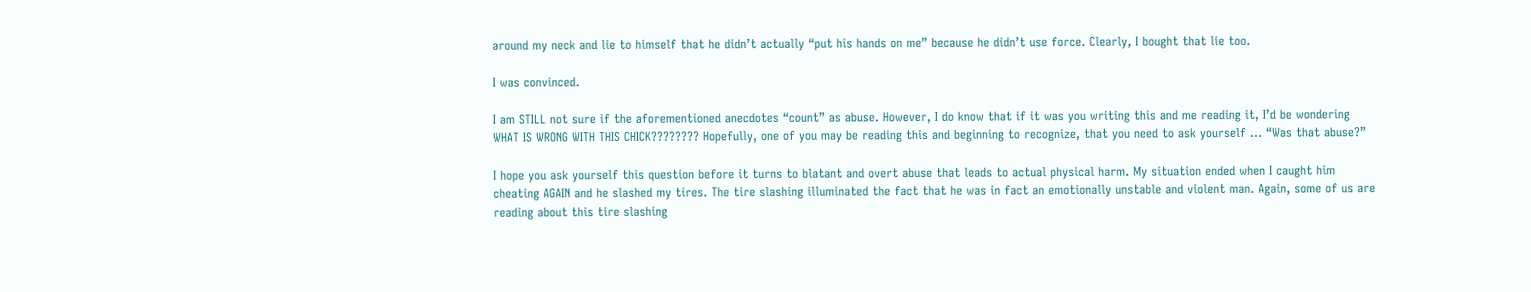around my neck and lie to himself that he didn’t actually “put his hands on me” because he didn’t use force. Clearly, I bought that lie too.

I was convinced.

I am STILL not sure if the aforementioned anecdotes “count” as abuse. However, I do know that if it was you writing this and me reading it, I’d be wondering WHAT IS WRONG WITH THIS CHICK???????? Hopefully, one of you may be reading this and beginning to recognize, that you need to ask yourself … “Was that abuse?”

I hope you ask yourself this question before it turns to blatant and overt abuse that leads to actual physical harm. My situation ended when I caught him cheating AGAIN and he slashed my tires. The tire slashing illuminated the fact that he was in fact an emotionally unstable and violent man. Again, some of us are reading about this tire slashing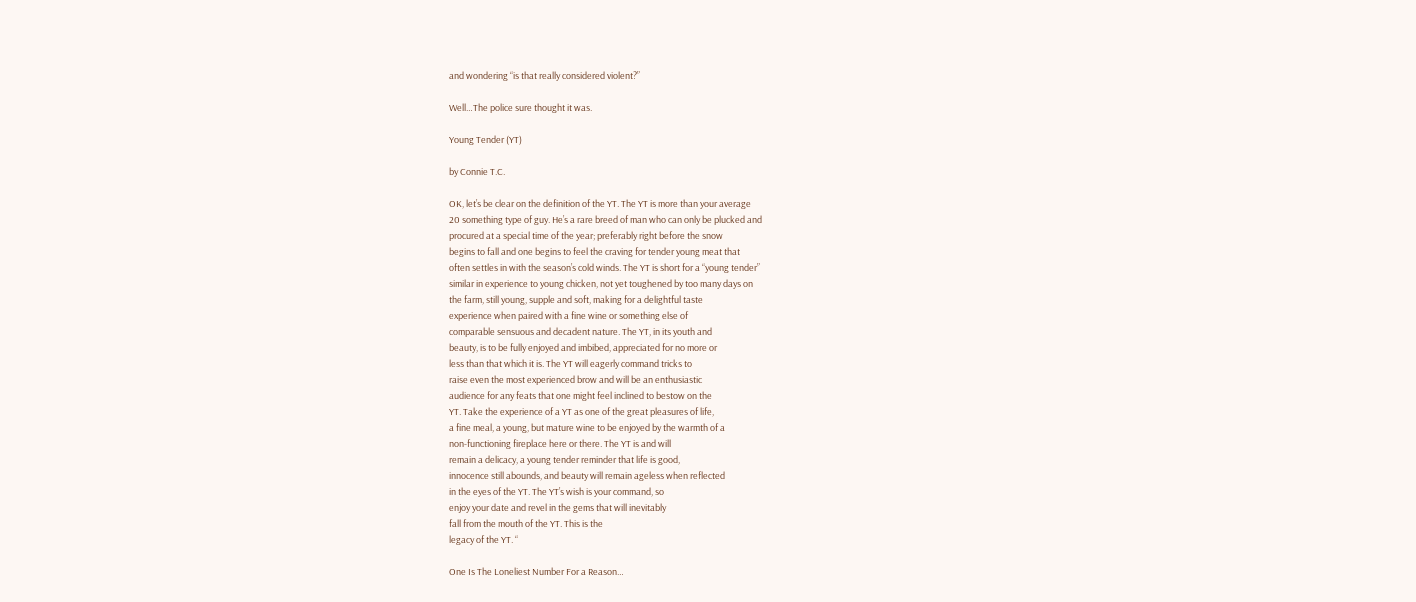and wondering “is that really considered violent?”

Well…The police sure thought it was.

Young Tender (YT)

by Connie T.C.

OK, let’s be clear on the definition of the YT. The YT is more than your average
20 something type of guy. He’s a rare breed of man who can only be plucked and
procured at a special time of the year; preferably right before the snow
begins to fall and one begins to feel the craving for tender young meat that
often settles in with the season’s cold winds. The YT is short for a “young tender”
similar in experience to young chicken, not yet toughened by too many days on
the farm, still young, supple and soft, making for a delightful taste
experience when paired with a fine wine or something else of
comparable sensuous and decadent nature. The YT, in its youth and
beauty, is to be fully enjoyed and imbibed, appreciated for no more or
less than that which it is. The YT will eagerly command tricks to
raise even the most experienced brow and will be an enthusiastic
audience for any feats that one might feel inclined to bestow on the
YT. Take the experience of a YT as one of the great pleasures of life,
a fine meal, a young, but mature wine to be enjoyed by the warmth of a
non-functioning fireplace here or there. The YT is and will
remain a delicacy, a young tender reminder that life is good,
innocence still abounds, and beauty will remain ageless when reflected
in the eyes of the YT. The YT’s wish is your command, so
enjoy your date and revel in the gems that will inevitably
fall from the mouth of the YT. This is the
legacy of the YT. “

One Is The Loneliest Number For a Reason…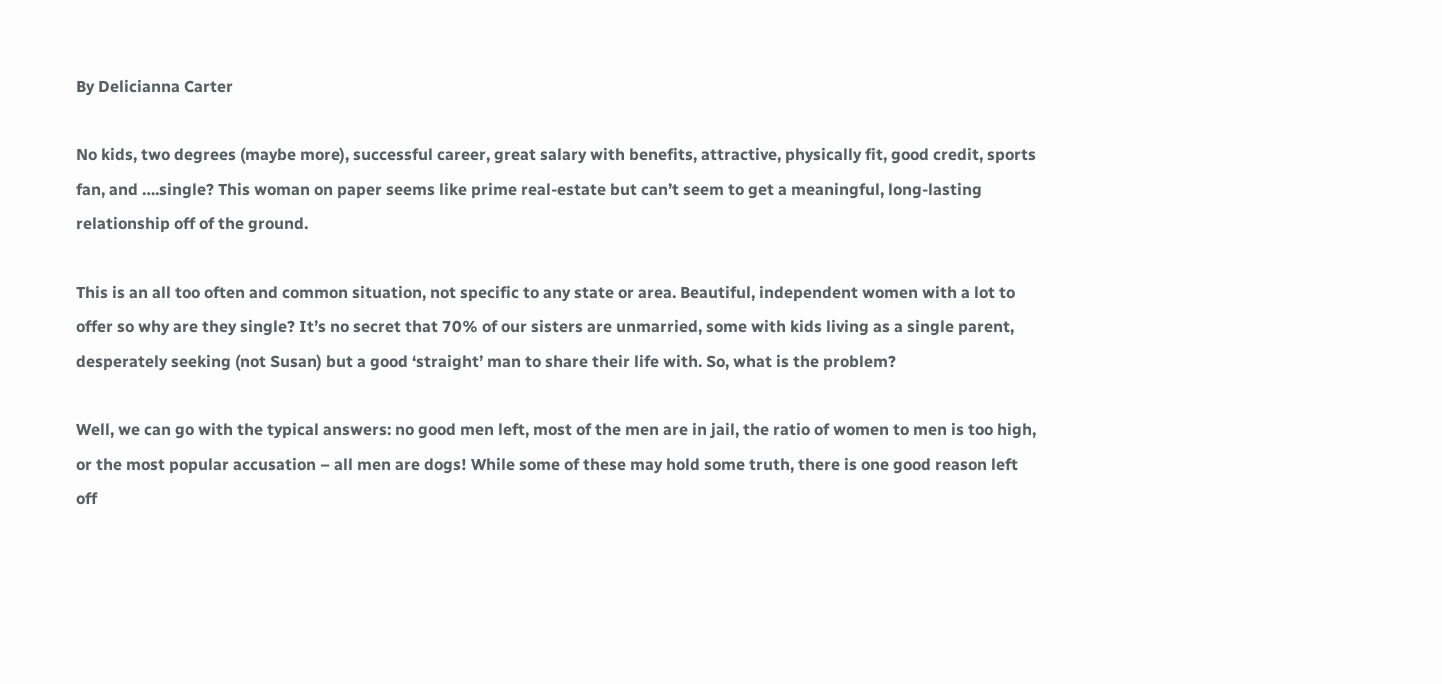By Delicianna Carter

No kids, two degrees (maybe more), successful career, great salary with benefits, attractive, physically fit, good credit, sports fan, and ….single? This woman on paper seems like prime real-estate but can’t seem to get a meaningful, long-lasting relationship off of the ground.

This is an all too often and common situation, not specific to any state or area. Beautiful, independent women with a lot to offer so why are they single? It’s no secret that 70% of our sisters are unmarried, some with kids living as a single parent, desperately seeking (not Susan) but a good ‘straight’ man to share their life with. So, what is the problem?

Well, we can go with the typical answers: no good men left, most of the men are in jail, the ratio of women to men is too high, or the most popular accusation – all men are dogs! While some of these may hold some truth, there is one good reason left off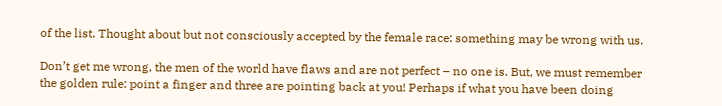of the list. Thought about but not consciously accepted by the female race: something may be wrong with us.

Don’t get me wrong, the men of the world have flaws and are not perfect – no one is. But, we must remember the golden rule: point a finger and three are pointing back at you! Perhaps if what you have been doing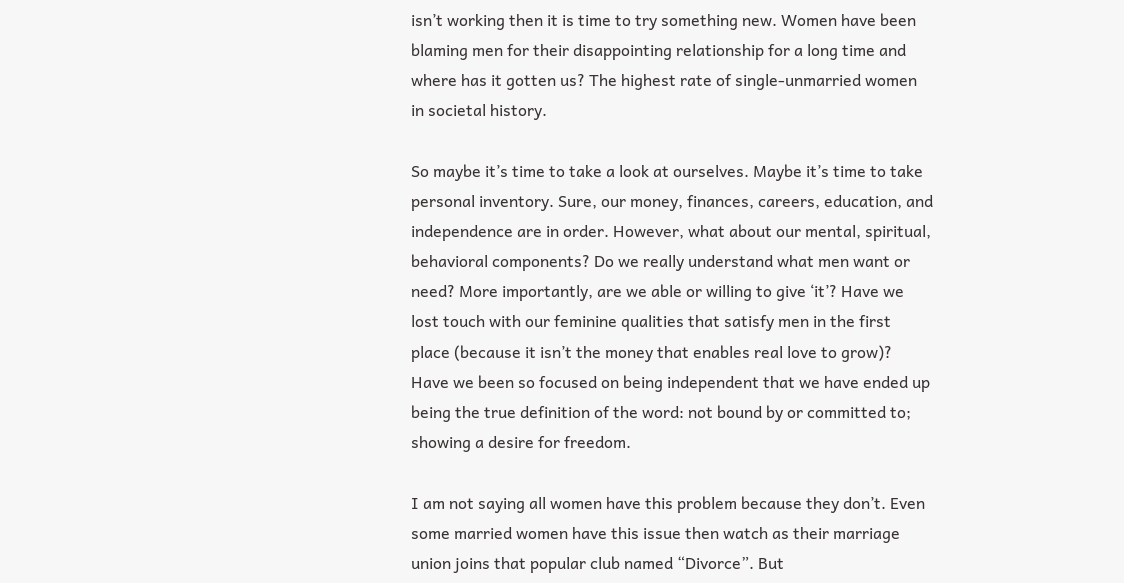isn’t working then it is time to try something new. Women have been blaming men for their disappointing relationship for a long time and where has it gotten us? The highest rate of single-unmarried women in societal history.

So maybe it’s time to take a look at ourselves. Maybe it’s time to take personal inventory. Sure, our money, finances, careers, education, and independence are in order. However, what about our mental, spiritual, behavioral components? Do we really understand what men want or need? More importantly, are we able or willing to give ‘it’? Have we lost touch with our feminine qualities that satisfy men in the first place (because it isn’t the money that enables real love to grow)? Have we been so focused on being independent that we have ended up being the true definition of the word: not bound by or committed to; showing a desire for freedom.

I am not saying all women have this problem because they don’t. Even some married women have this issue then watch as their marriage union joins that popular club named “Divorce”. But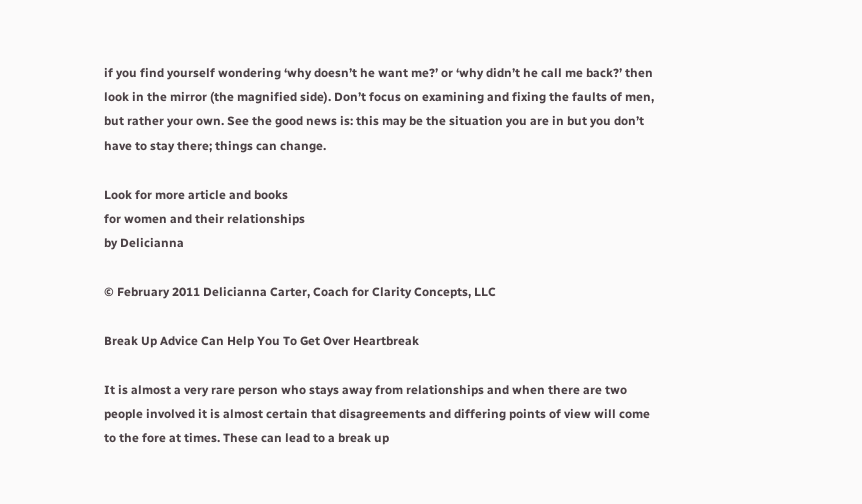if you find yourself wondering ‘why doesn’t he want me?’ or ‘why didn’t he call me back?’ then look in the mirror (the magnified side). Don’t focus on examining and fixing the faults of men, but rather your own. See the good news is: this may be the situation you are in but you don’t have to stay there; things can change.

Look for more article and books
for women and their relationships
by Delicianna

© February 2011 Delicianna Carter, Coach for Clarity Concepts, LLC

Break Up Advice Can Help You To Get Over Heartbreak

It is almost a very rare person who stays away from relationships and when there are two people involved it is almost certain that disagreements and differing points of view will come to the fore at times. These can lead to a break up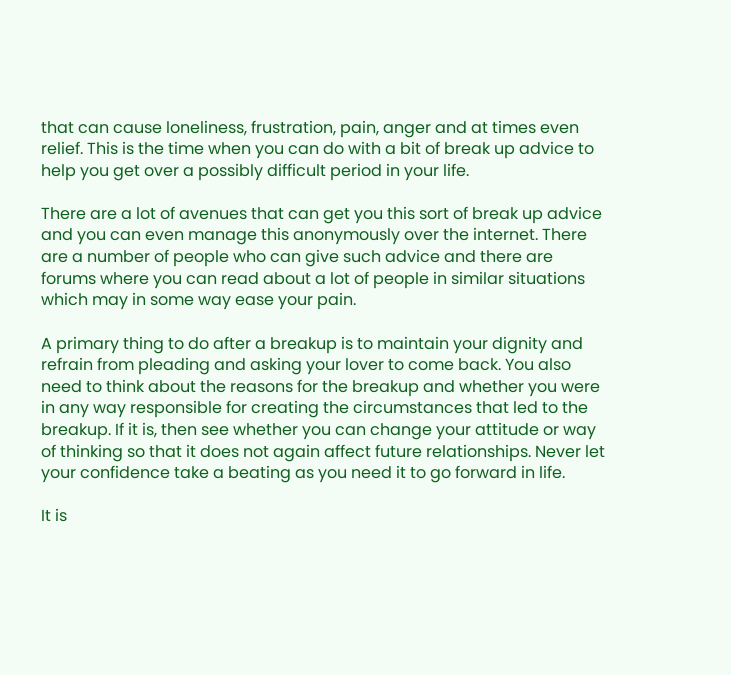that can cause loneliness, frustration, pain, anger and at times even relief. This is the time when you can do with a bit of break up advice to help you get over a possibly difficult period in your life.

There are a lot of avenues that can get you this sort of break up advice and you can even manage this anonymously over the internet. There are a number of people who can give such advice and there are forums where you can read about a lot of people in similar situations which may in some way ease your pain.

A primary thing to do after a breakup is to maintain your dignity and refrain from pleading and asking your lover to come back. You also need to think about the reasons for the breakup and whether you were in any way responsible for creating the circumstances that led to the breakup. If it is, then see whether you can change your attitude or way of thinking so that it does not again affect future relationships. Never let your confidence take a beating as you need it to go forward in life.

It is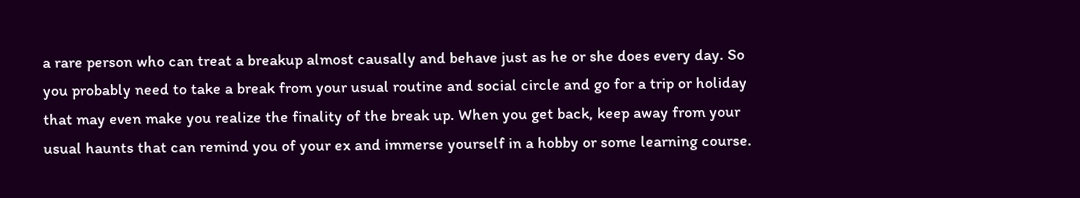a rare person who can treat a breakup almost causally and behave just as he or she does every day. So you probably need to take a break from your usual routine and social circle and go for a trip or holiday that may even make you realize the finality of the break up. When you get back, keep away from your usual haunts that can remind you of your ex and immerse yourself in a hobby or some learning course.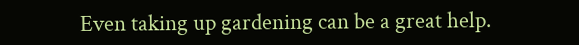Even taking up gardening can be a great help.